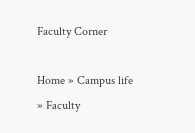Faculty Corner

Home » Campus life » Faculty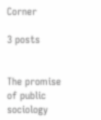Corner

3 posts


The promise of public sociology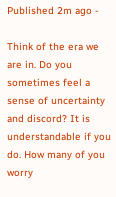Published 2m ago -

Think of the era we are in. Do you sometimes feel a sense of uncertainty and discord? It is understandable if you do. How many of you worry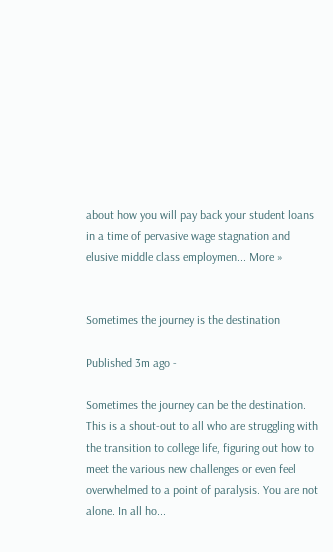about how you will pay back your student loans in a time of pervasive wage stagnation and elusive middle class employmen... More »


Sometimes the journey is the destination

Published 3m ago -

Sometimes the journey can be the destination. This is a shout-out to all who are struggling with the transition to college life, figuring out how to meet the various new challenges or even feel overwhelmed to a point of paralysis. You are not alone. In all ho...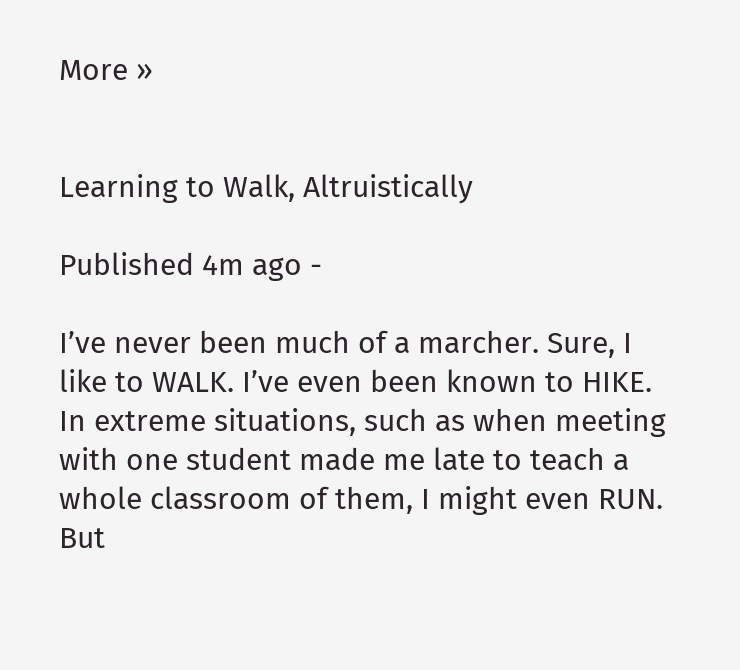More »


Learning to Walk, Altruistically

Published 4m ago -

I’ve never been much of a marcher. Sure, I like to WALK. I’ve even been known to HIKE. In extreme situations, such as when meeting with one student made me late to teach a whole classroom of them, I might even RUN. But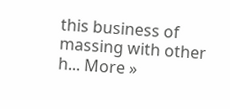this business of massing with other h... More »